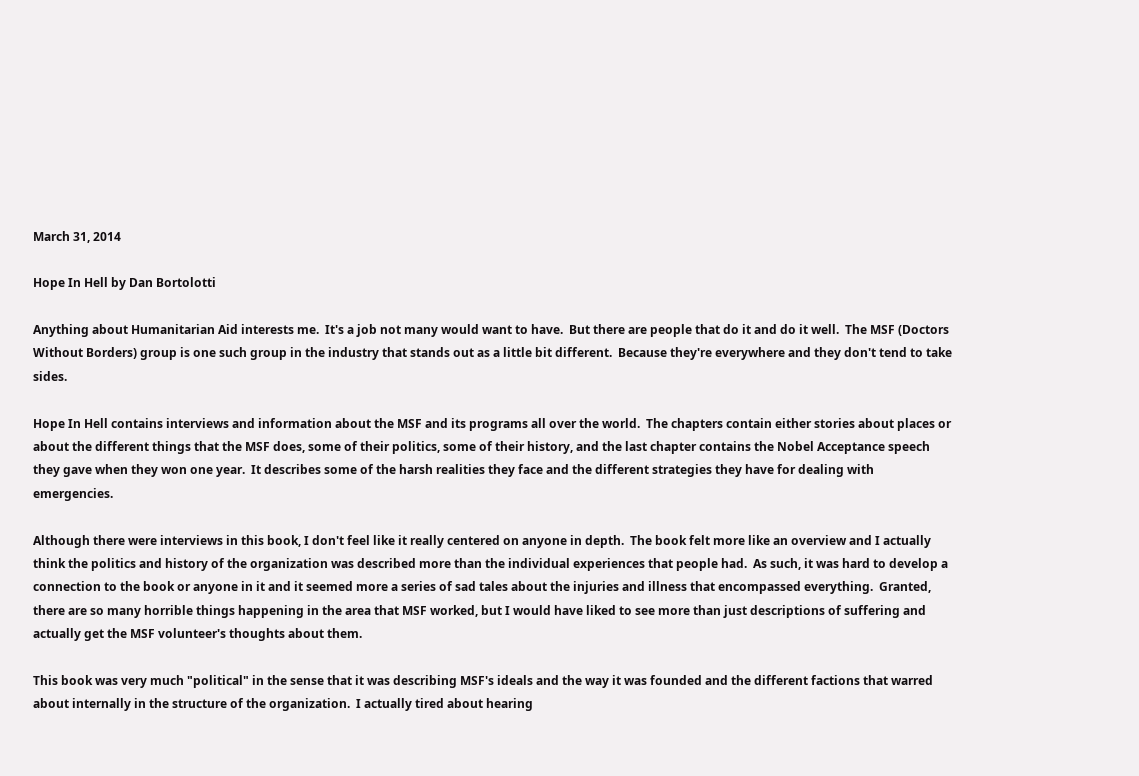March 31, 2014

Hope In Hell by Dan Bortolotti

Anything about Humanitarian Aid interests me.  It's a job not many would want to have.  But there are people that do it and do it well.  The MSF (Doctors Without Borders) group is one such group in the industry that stands out as a little bit different.  Because they're everywhere and they don't tend to take sides.

Hope In Hell contains interviews and information about the MSF and its programs all over the world.  The chapters contain either stories about places or about the different things that the MSF does, some of their politics, some of their history, and the last chapter contains the Nobel Acceptance speech they gave when they won one year.  It describes some of the harsh realities they face and the different strategies they have for dealing with emergencies.

Although there were interviews in this book, I don't feel like it really centered on anyone in depth.  The book felt more like an overview and I actually think the politics and history of the organization was described more than the individual experiences that people had.  As such, it was hard to develop a connection to the book or anyone in it and it seemed more a series of sad tales about the injuries and illness that encompassed everything.  Granted, there are so many horrible things happening in the area that MSF worked, but I would have liked to see more than just descriptions of suffering and actually get the MSF volunteer's thoughts about them.

This book was very much "political" in the sense that it was describing MSF's ideals and the way it was founded and the different factions that warred about internally in the structure of the organization.  I actually tired about hearing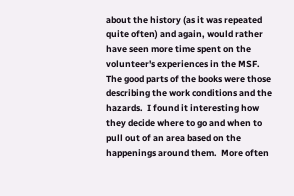about the history (as it was repeated quite often) and again, would rather have seen more time spent on the volunteer's experiences in the MSF.  The good parts of the books were those describing the work conditions and the hazards.  I found it interesting how they decide where to go and when to pull out of an area based on the happenings around them.  More often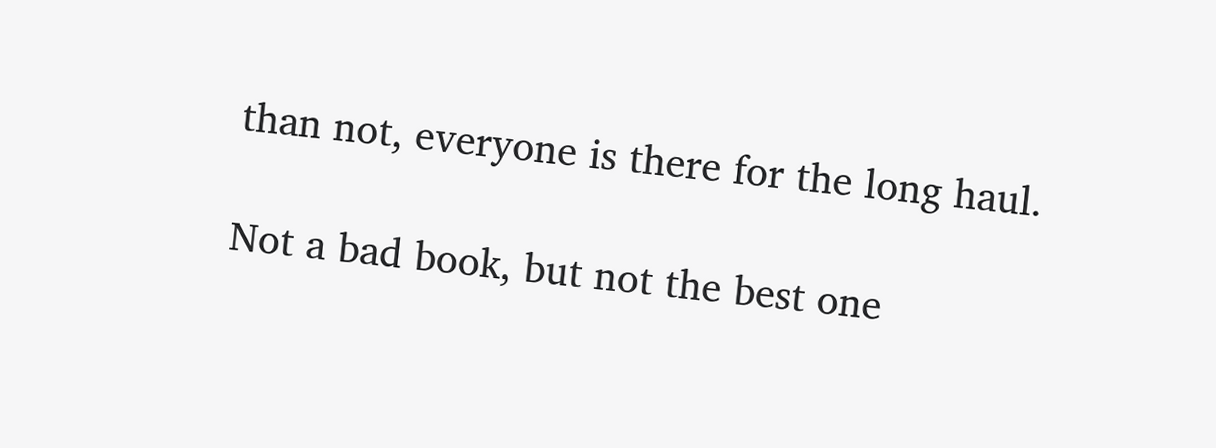than not, everyone is there for the long haul.

Not a bad book, but not the best one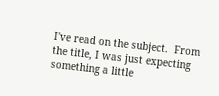I've read on the subject.  From the title, I was just expecting something a little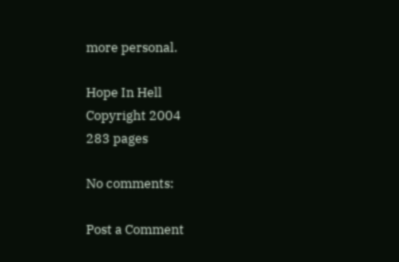more personal.

Hope In Hell
Copyright 2004
283 pages

No comments:

Post a Comment